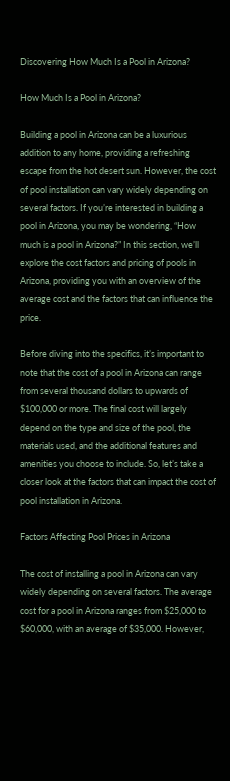Discovering How Much Is a Pool in Arizona?

How Much Is a Pool in Arizona?

Building a pool in Arizona can be a luxurious addition to any home, providing a refreshing escape from the hot desert sun. However, the cost of pool installation can vary widely depending on several factors. If you’re interested in building a pool in Arizona, you may be wondering, “How much is a pool in Arizona?” In this section, we’ll explore the cost factors and pricing of pools in Arizona, providing you with an overview of the average cost and the factors that can influence the price.

Before diving into the specifics, it’s important to note that the cost of a pool in Arizona can range from several thousand dollars to upwards of $100,000 or more. The final cost will largely depend on the type and size of the pool, the materials used, and the additional features and amenities you choose to include. So, let’s take a closer look at the factors that can impact the cost of pool installation in Arizona.

Factors Affecting Pool Prices in Arizona

The cost of installing a pool in Arizona can vary widely depending on several factors. The average cost for a pool in Arizona ranges from $25,000 to $60,000, with an average of $35,000. However,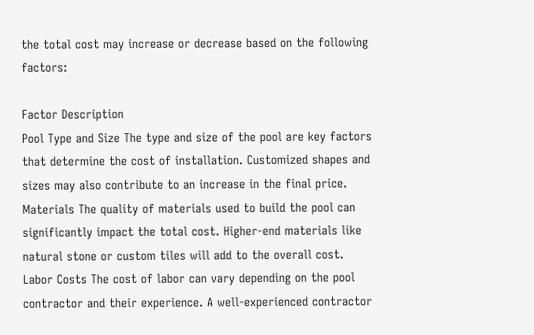the total cost may increase or decrease based on the following factors:

Factor Description
Pool Type and Size The type and size of the pool are key factors that determine the cost of installation. Customized shapes and sizes may also contribute to an increase in the final price.
Materials The quality of materials used to build the pool can significantly impact the total cost. Higher-end materials like natural stone or custom tiles will add to the overall cost.
Labor Costs The cost of labor can vary depending on the pool contractor and their experience. A well-experienced contractor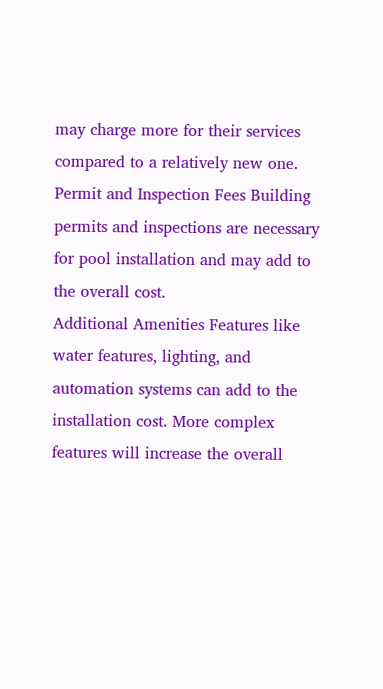may charge more for their services compared to a relatively new one.
Permit and Inspection Fees Building permits and inspections are necessary for pool installation and may add to the overall cost.
Additional Amenities Features like water features, lighting, and automation systems can add to the installation cost. More complex features will increase the overall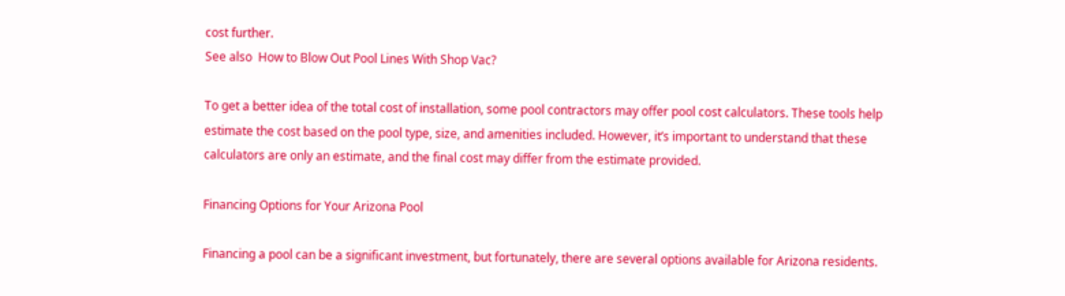cost further.
See also  How to Blow Out Pool Lines With Shop Vac?

To get a better idea of the total cost of installation, some pool contractors may offer pool cost calculators. These tools help estimate the cost based on the pool type, size, and amenities included. However, it’s important to understand that these calculators are only an estimate, and the final cost may differ from the estimate provided.

Financing Options for Your Arizona Pool

Financing a pool can be a significant investment, but fortunately, there are several options available for Arizona residents.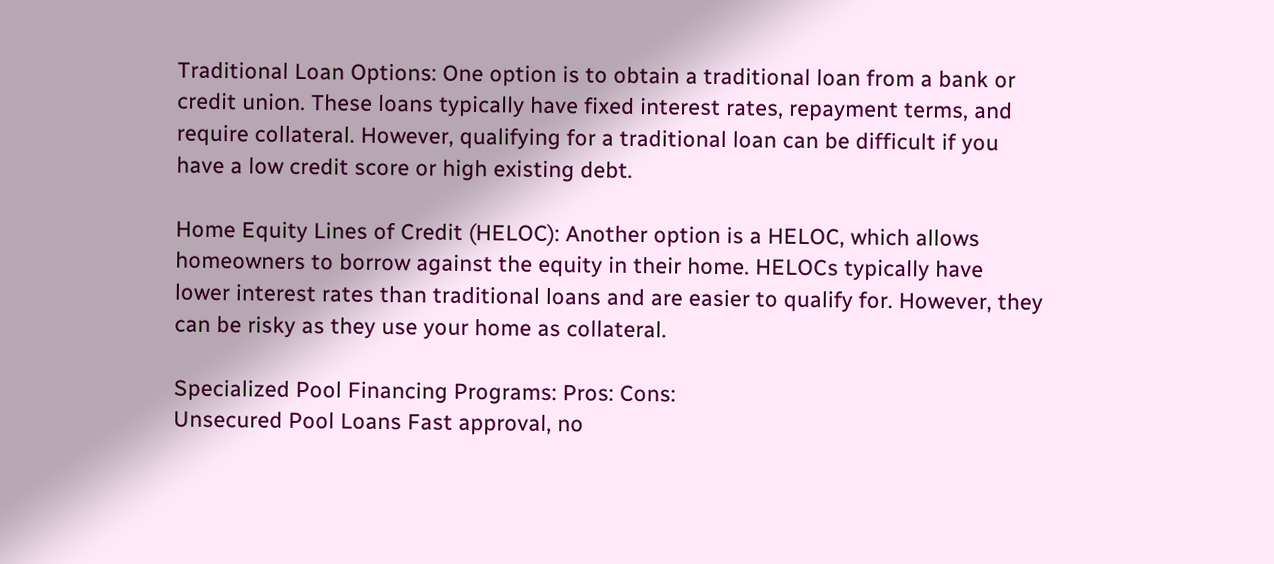Traditional Loan Options: One option is to obtain a traditional loan from a bank or credit union. These loans typically have fixed interest rates, repayment terms, and require collateral. However, qualifying for a traditional loan can be difficult if you have a low credit score or high existing debt.

Home Equity Lines of Credit (HELOC): Another option is a HELOC, which allows homeowners to borrow against the equity in their home. HELOCs typically have lower interest rates than traditional loans and are easier to qualify for. However, they can be risky as they use your home as collateral.

Specialized Pool Financing Programs: Pros: Cons:
Unsecured Pool Loans Fast approval, no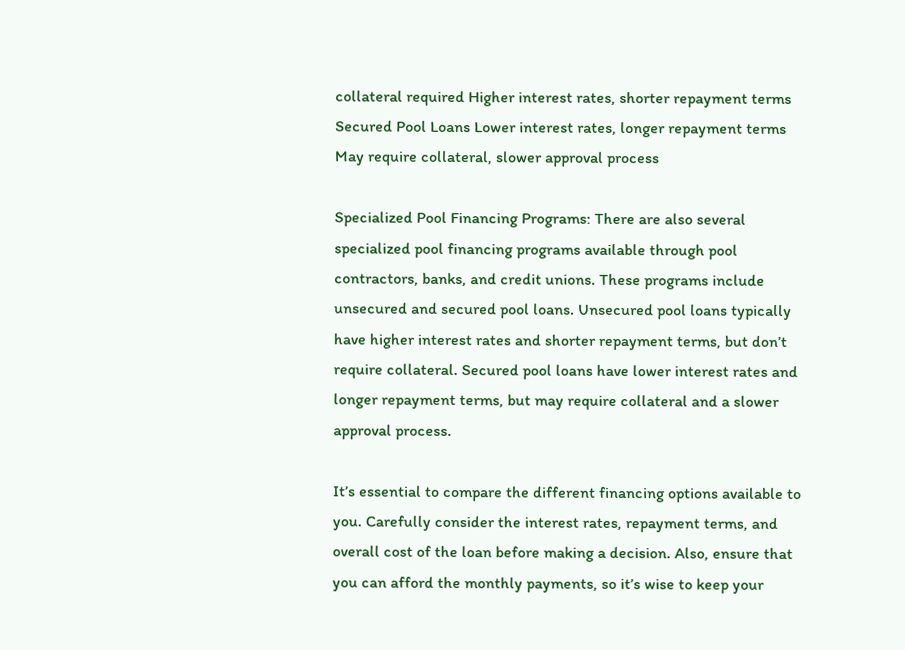collateral required Higher interest rates, shorter repayment terms
Secured Pool Loans Lower interest rates, longer repayment terms May require collateral, slower approval process

Specialized Pool Financing Programs: There are also several specialized pool financing programs available through pool contractors, banks, and credit unions. These programs include unsecured and secured pool loans. Unsecured pool loans typically have higher interest rates and shorter repayment terms, but don’t require collateral. Secured pool loans have lower interest rates and longer repayment terms, but may require collateral and a slower approval process.

It’s essential to compare the different financing options available to you. Carefully consider the interest rates, repayment terms, and overall cost of the loan before making a decision. Also, ensure that you can afford the monthly payments, so it’s wise to keep your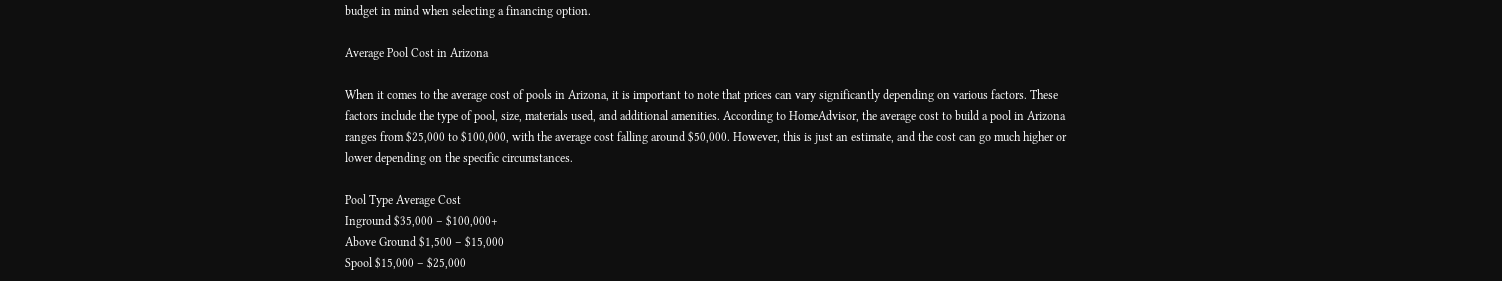budget in mind when selecting a financing option.

Average Pool Cost in Arizona

When it comes to the average cost of pools in Arizona, it is important to note that prices can vary significantly depending on various factors. These factors include the type of pool, size, materials used, and additional amenities. According to HomeAdvisor, the average cost to build a pool in Arizona ranges from $25,000 to $100,000, with the average cost falling around $50,000. However, this is just an estimate, and the cost can go much higher or lower depending on the specific circumstances.

Pool Type Average Cost
Inground $35,000 – $100,000+
Above Ground $1,500 – $15,000
Spool $15,000 – $25,000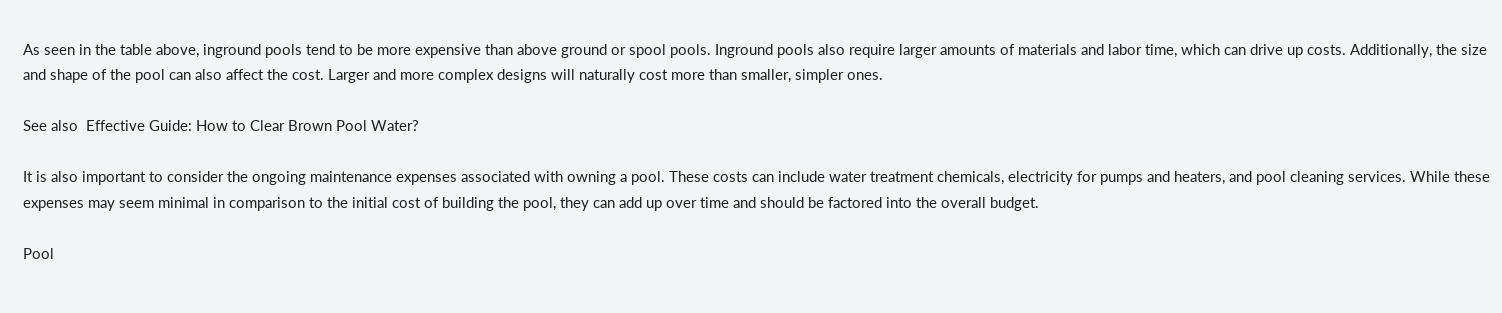As seen in the table above, inground pools tend to be more expensive than above ground or spool pools. Inground pools also require larger amounts of materials and labor time, which can drive up costs. Additionally, the size and shape of the pool can also affect the cost. Larger and more complex designs will naturally cost more than smaller, simpler ones.

See also  Effective Guide: How to Clear Brown Pool Water?

It is also important to consider the ongoing maintenance expenses associated with owning a pool. These costs can include water treatment chemicals, electricity for pumps and heaters, and pool cleaning services. While these expenses may seem minimal in comparison to the initial cost of building the pool, they can add up over time and should be factored into the overall budget.

Pool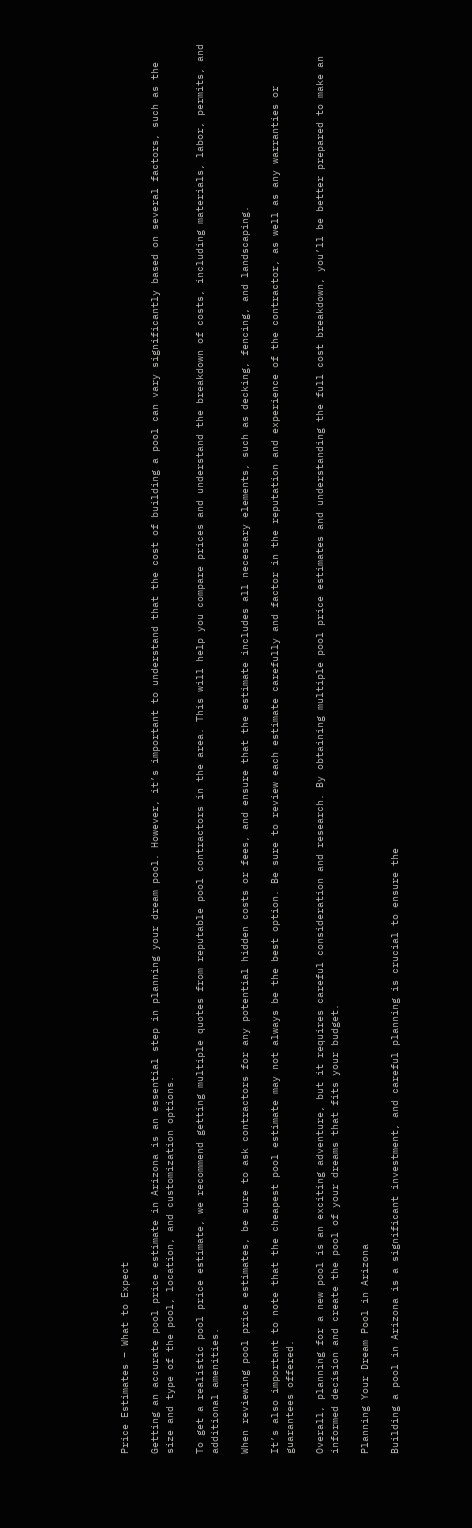Price Estimates – What to Expect

Getting an accurate pool price estimate in Arizona is an essential step in planning your dream pool. However, it’s important to understand that the cost of building a pool can vary significantly based on several factors, such as the size and type of the pool, location, and customization options.

To get a realistic pool price estimate, we recommend getting multiple quotes from reputable pool contractors in the area. This will help you compare prices and understand the breakdown of costs, including materials, labor, permits, and additional amenities.

When reviewing pool price estimates, be sure to ask contractors for any potential hidden costs or fees, and ensure that the estimate includes all necessary elements, such as decking, fencing, and landscaping.

It’s also important to note that the cheapest pool estimate may not always be the best option. Be sure to review each estimate carefully and factor in the reputation and experience of the contractor, as well as any warranties or guarantees offered.

Overall, planning for a new pool is an exciting adventure, but it requires careful consideration and research. By obtaining multiple pool price estimates and understanding the full cost breakdown, you’ll be better prepared to make an informed decision and create the pool of your dreams that fits your budget.

Planning Your Dream Pool in Arizona

Building a pool in Arizona is a significant investment, and careful planning is crucial to ensure the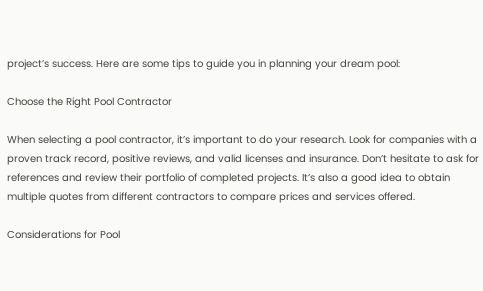project’s success. Here are some tips to guide you in planning your dream pool:

Choose the Right Pool Contractor

When selecting a pool contractor, it’s important to do your research. Look for companies with a proven track record, positive reviews, and valid licenses and insurance. Don’t hesitate to ask for references and review their portfolio of completed projects. It’s also a good idea to obtain multiple quotes from different contractors to compare prices and services offered.

Considerations for Pool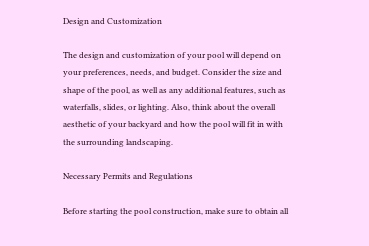Design and Customization

The design and customization of your pool will depend on your preferences, needs, and budget. Consider the size and shape of the pool, as well as any additional features, such as waterfalls, slides, or lighting. Also, think about the overall aesthetic of your backyard and how the pool will fit in with the surrounding landscaping.

Necessary Permits and Regulations

Before starting the pool construction, make sure to obtain all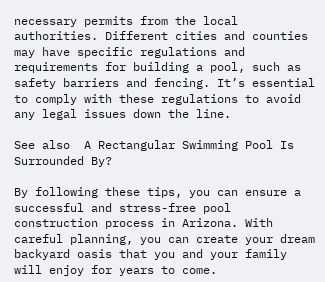necessary permits from the local authorities. Different cities and counties may have specific regulations and requirements for building a pool, such as safety barriers and fencing. It’s essential to comply with these regulations to avoid any legal issues down the line.

See also  A Rectangular Swimming Pool Is Surrounded By?

By following these tips, you can ensure a successful and stress-free pool construction process in Arizona. With careful planning, you can create your dream backyard oasis that you and your family will enjoy for years to come.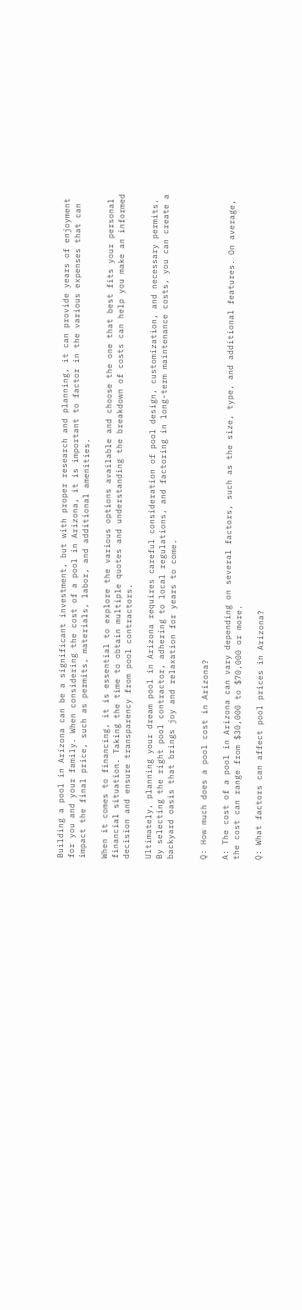Building a pool in Arizona can be a significant investment, but with proper research and planning, it can provide years of enjoyment for you and your family. When considering the cost of a pool in Arizona, it is important to factor in the various expenses that can impact the final price, such as permits, materials, labor, and additional amenities.

When it comes to financing, it is essential to explore the various options available and choose the one that best fits your personal financial situation. Taking the time to obtain multiple quotes and understanding the breakdown of costs can help you make an informed decision and ensure transparency from pool contractors.

Ultimately, planning your dream pool in Arizona requires careful consideration of pool design, customization, and necessary permits. By selecting the right pool contractor, adhering to local regulations, and factoring in long-term maintenance costs, you can create a backyard oasis that brings joy and relaxation for years to come.


Q: How much does a pool cost in Arizona?

A: The cost of a pool in Arizona can vary depending on several factors, such as the size, type, and additional features. On average, the cost can range from $30,000 to $70,000 or more.

Q: What factors can affect pool prices in Arizona?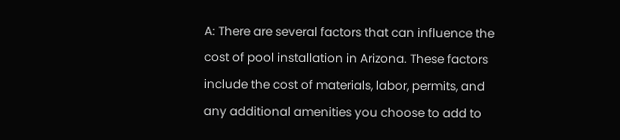A: There are several factors that can influence the cost of pool installation in Arizona. These factors include the cost of materials, labor, permits, and any additional amenities you choose to add to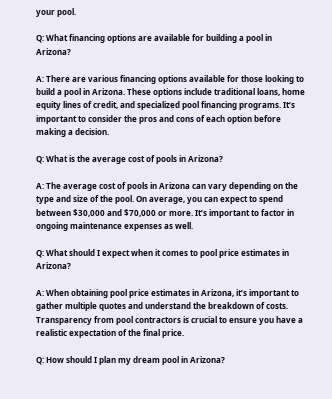your pool.

Q: What financing options are available for building a pool in Arizona?

A: There are various financing options available for those looking to build a pool in Arizona. These options include traditional loans, home equity lines of credit, and specialized pool financing programs. It’s important to consider the pros and cons of each option before making a decision.

Q: What is the average cost of pools in Arizona?

A: The average cost of pools in Arizona can vary depending on the type and size of the pool. On average, you can expect to spend between $30,000 and $70,000 or more. It’s important to factor in ongoing maintenance expenses as well.

Q: What should I expect when it comes to pool price estimates in Arizona?

A: When obtaining pool price estimates in Arizona, it’s important to gather multiple quotes and understand the breakdown of costs. Transparency from pool contractors is crucial to ensure you have a realistic expectation of the final price.

Q: How should I plan my dream pool in Arizona?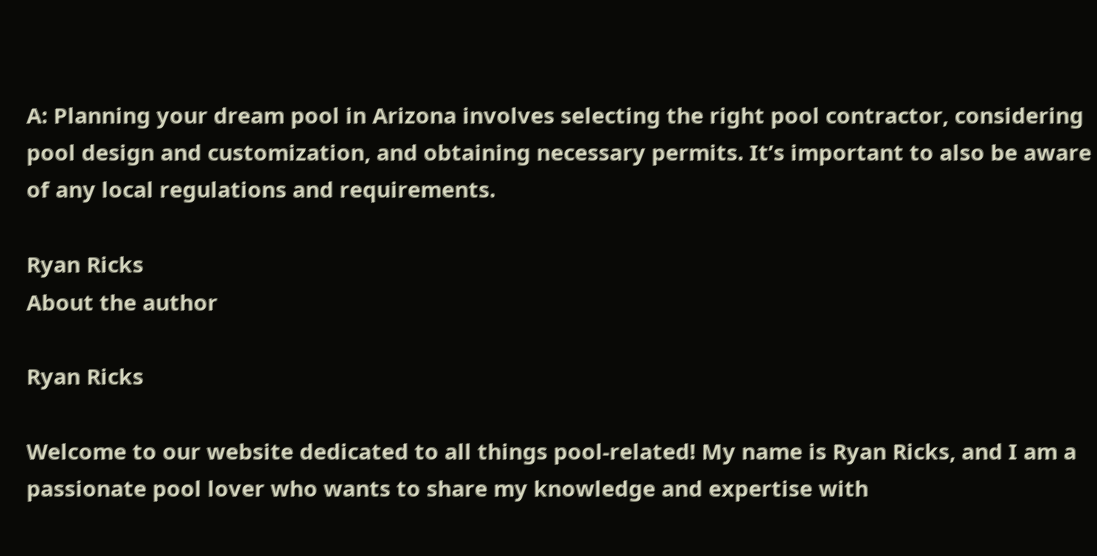A: Planning your dream pool in Arizona involves selecting the right pool contractor, considering pool design and customization, and obtaining necessary permits. It’s important to also be aware of any local regulations and requirements.

Ryan Ricks
About the author

Ryan Ricks

Welcome to our website dedicated to all things pool-related! My name is Ryan Ricks, and I am a passionate pool lover who wants to share my knowledge and expertise with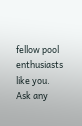fellow pool enthusiasts like you. Ask any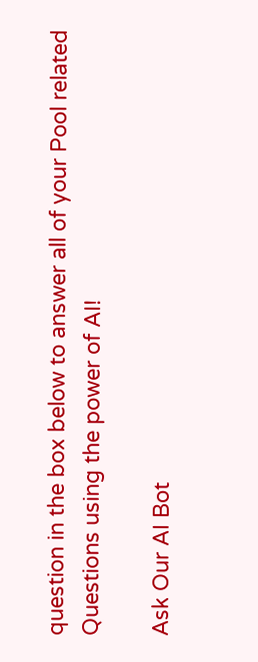question in the box below to answer all of your Pool related Questions using the power of AI!

Ask Our AI Bot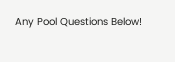Any Pool Questions Below!